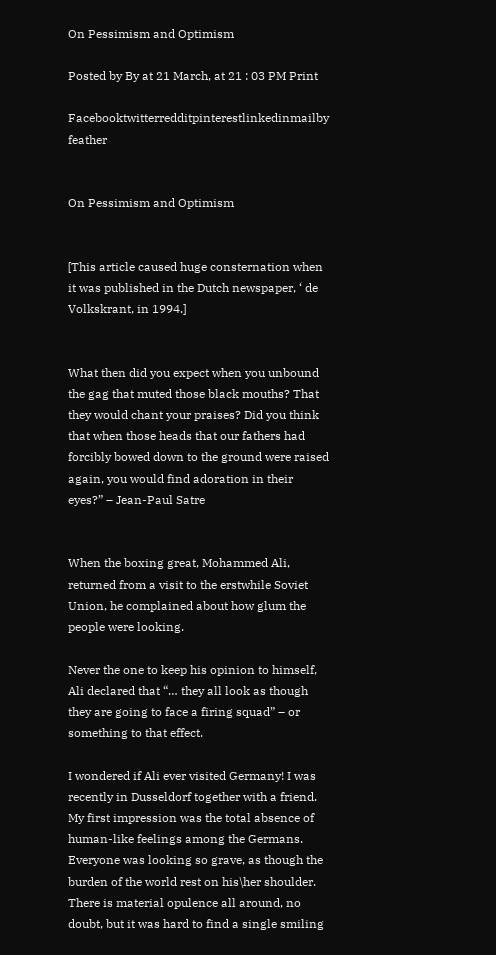On Pessimism and Optimism

Posted by By at 21 March, at 21 : 03 PM Print

Facebooktwitterredditpinterestlinkedinmailby feather


On Pessimism and Optimism


[This article caused huge consternation when it was published in the Dutch newspaper, ‘ de Volkskrant, in 1994.]


What then did you expect when you unbound the gag that muted those black mouths? That they would chant your praises? Did you think that when those heads that our fathers had forcibly bowed down to the ground were raised again, you would find adoration in their eyes?” – Jean-Paul Satre


When the boxing great, Mohammed Ali, returned from a visit to the erstwhile Soviet Union, he complained about how glum the people were looking.

Never the one to keep his opinion to himself, Ali declared that “… they all look as though they are going to face a firing squad” – or something to that effect.

I wondered if Ali ever visited Germany! I was recently in Dusseldorf together with a friend. My first impression was the total absence of human-like feelings among the Germans. Everyone was looking so grave, as though the burden of the world rest on his\her shoulder. There is material opulence all around, no doubt, but it was hard to find a single smiling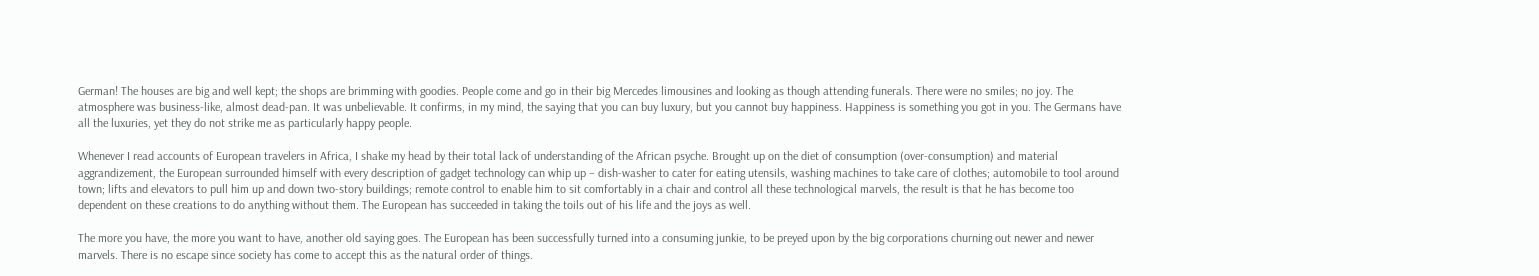German! The houses are big and well kept; the shops are brimming with goodies. People come and go in their big Mercedes limousines and looking as though attending funerals. There were no smiles; no joy. The atmosphere was business-like, almost dead-pan. It was unbelievable. It confirms, in my mind, the saying that you can buy luxury, but you cannot buy happiness. Happiness is something you got in you. The Germans have all the luxuries, yet they do not strike me as particularly happy people.

Whenever I read accounts of European travelers in Africa, I shake my head by their total lack of understanding of the African psyche. Brought up on the diet of consumption (over-consumption) and material aggrandizement, the European surrounded himself with every description of gadget technology can whip up – dish-washer to cater for eating utensils, washing machines to take care of clothes; automobile to tool around town; lifts and elevators to pull him up and down two-story buildings; remote control to enable him to sit comfortably in a chair and control all these technological marvels, the result is that he has become too dependent on these creations to do anything without them. The European has succeeded in taking the toils out of his life and the joys as well.

The more you have, the more you want to have, another old saying goes. The European has been successfully turned into a consuming junkie, to be preyed upon by the big corporations churning out newer and newer marvels. There is no escape since society has come to accept this as the natural order of things.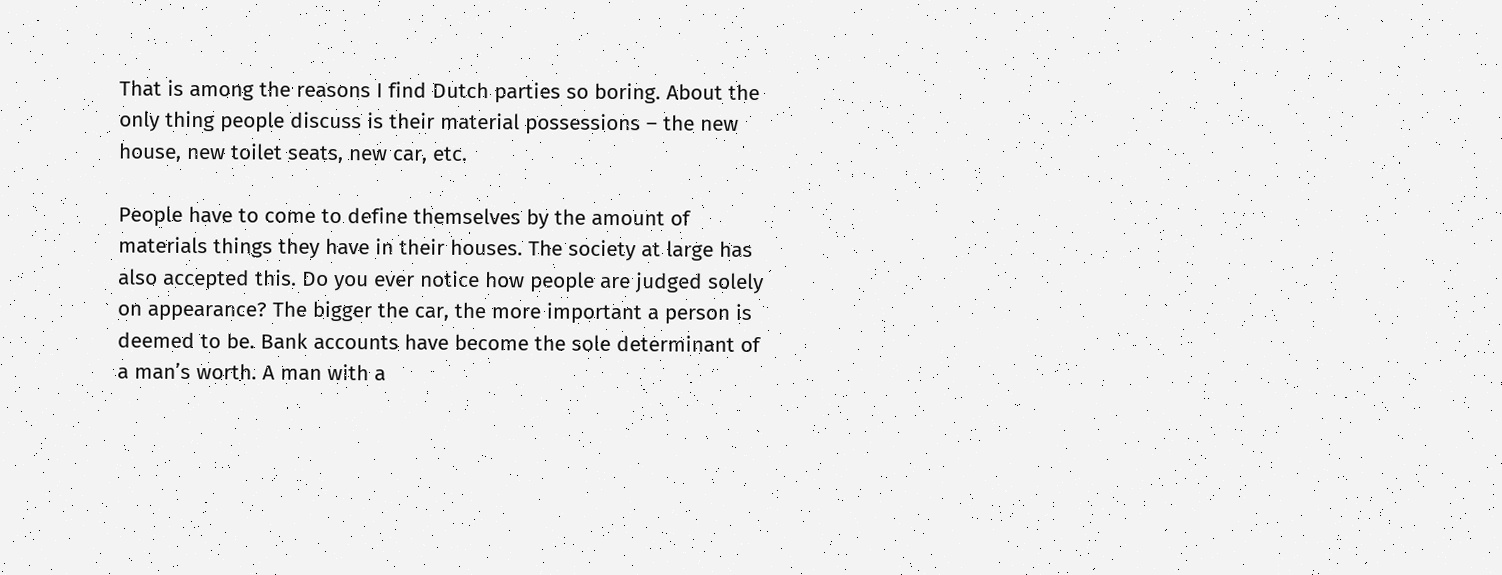That is among the reasons I find Dutch parties so boring. About the only thing people discuss is their material possessions – the new house, new toilet seats, new car, etc.

People have to come to define themselves by the amount of materials things they have in their houses. The society at large has also accepted this. Do you ever notice how people are judged solely on appearance? The bigger the car, the more important a person is deemed to be. Bank accounts have become the sole determinant of a man’s worth. A man with a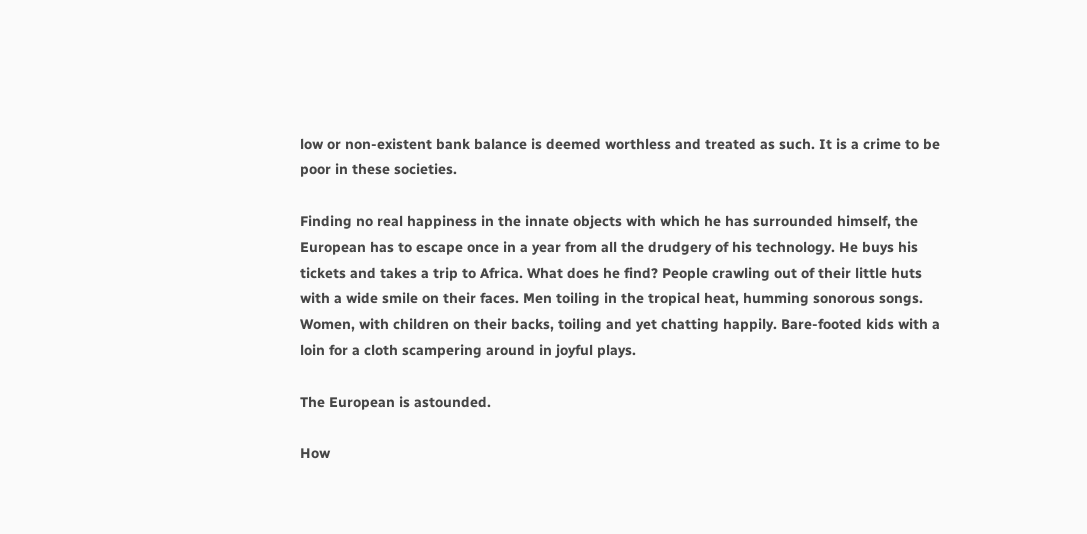low or non-existent bank balance is deemed worthless and treated as such. It is a crime to be poor in these societies.

Finding no real happiness in the innate objects with which he has surrounded himself, the European has to escape once in a year from all the drudgery of his technology. He buys his tickets and takes a trip to Africa. What does he find? People crawling out of their little huts with a wide smile on their faces. Men toiling in the tropical heat, humming sonorous songs. Women, with children on their backs, toiling and yet chatting happily. Bare-footed kids with a loin for a cloth scampering around in joyful plays.

The European is astounded.

How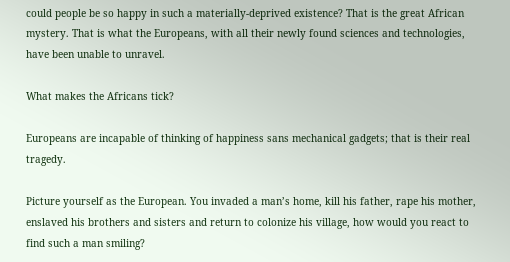could people be so happy in such a materially-deprived existence? That is the great African mystery. That is what the Europeans, with all their newly found sciences and technologies, have been unable to unravel.

What makes the Africans tick?

Europeans are incapable of thinking of happiness sans mechanical gadgets; that is their real tragedy.

Picture yourself as the European. You invaded a man’s home, kill his father, rape his mother, enslaved his brothers and sisters and return to colonize his village, how would you react to find such a man smiling?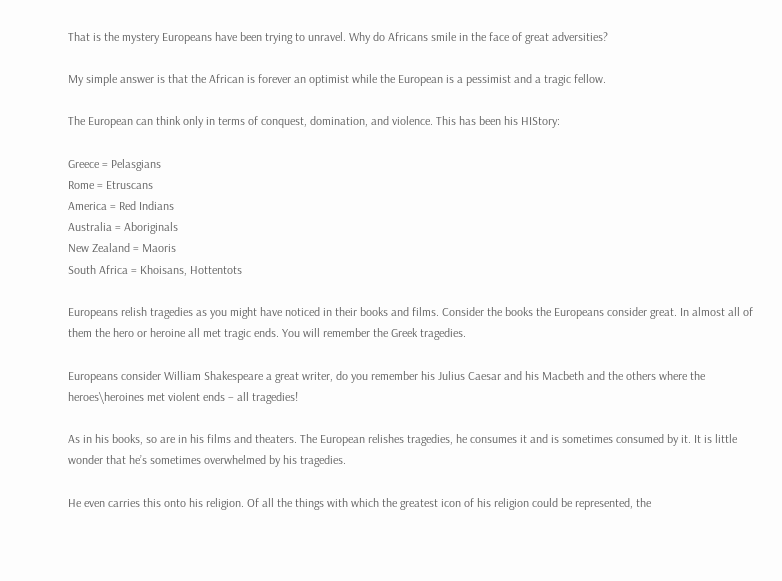That is the mystery Europeans have been trying to unravel. Why do Africans smile in the face of great adversities?

My simple answer is that the African is forever an optimist while the European is a pessimist and a tragic fellow.

The European can think only in terms of conquest, domination, and violence. This has been his HIStory:

Greece = Pelasgians
Rome = Etruscans
America = Red Indians
Australia = Aboriginals
New Zealand = Maoris
South Africa = Khoisans, Hottentots

Europeans relish tragedies as you might have noticed in their books and films. Consider the books the Europeans consider great. In almost all of them the hero or heroine all met tragic ends. You will remember the Greek tragedies.

Europeans consider William Shakespeare a great writer, do you remember his Julius Caesar and his Macbeth and the others where the heroes\heroines met violent ends – all tragedies!

As in his books, so are in his films and theaters. The European relishes tragedies, he consumes it and is sometimes consumed by it. It is little wonder that he’s sometimes overwhelmed by his tragedies.

He even carries this onto his religion. Of all the things with which the greatest icon of his religion could be represented, the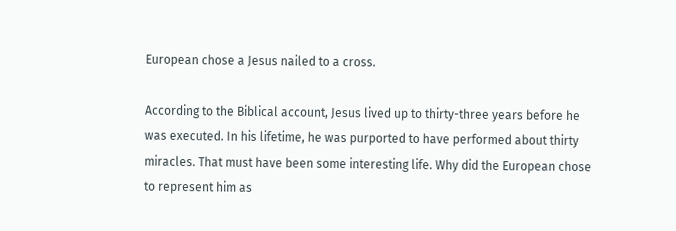European chose a Jesus nailed to a cross.

According to the Biblical account, Jesus lived up to thirty-three years before he was executed. In his lifetime, he was purported to have performed about thirty miracles. That must have been some interesting life. Why did the European chose to represent him as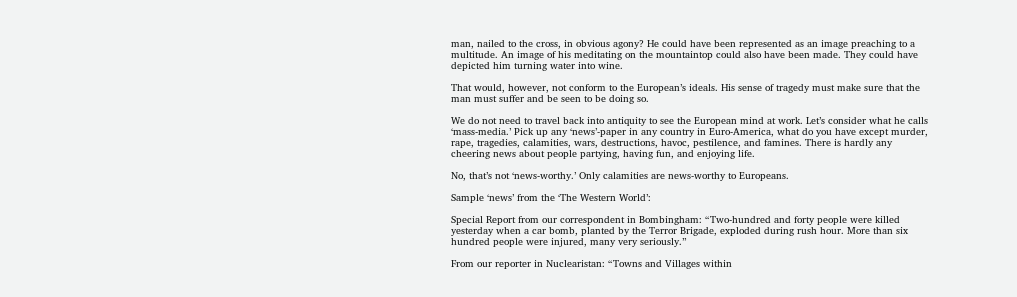man, nailed to the cross, in obvious agony? He could have been represented as an image preaching to a multitude. An image of his meditating on the mountaintop could also have been made. They could have depicted him turning water into wine.

That would, however, not conform to the European’s ideals. His sense of tragedy must make sure that the man must suffer and be seen to be doing so.

We do not need to travel back into antiquity to see the European mind at work. Let’s consider what he calls ‘mass-media.’ Pick up any ‘news’-paper in any country in Euro-America, what do you have except murder, rape, tragedies, calamities, wars, destructions, havoc, pestilence, and famines. There is hardly any cheering news about people partying, having fun, and enjoying life.

No, that’s not ‘news-worthy.’ Only calamities are news-worthy to Europeans.

Sample ‘news’ from the ‘The Western World’:

Special Report from our correspondent in Bombingham: “Two-hundred and forty people were killed yesterday when a car bomb, planted by the Terror Brigade, exploded during rush hour. More than six hundred people were injured, many very seriously.”

From our reporter in Nuclearistan: “Towns and Villages within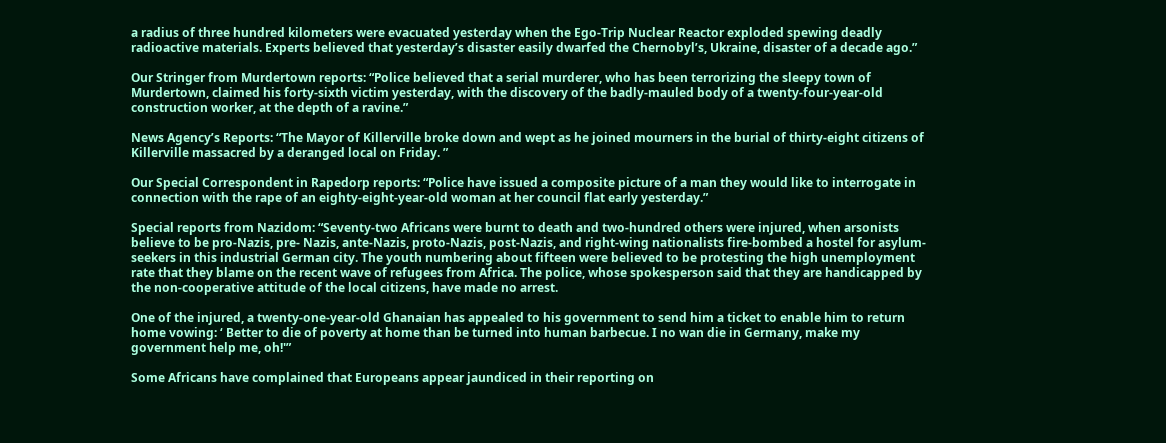a radius of three hundred kilometers were evacuated yesterday when the Ego-Trip Nuclear Reactor exploded spewing deadly radioactive materials. Experts believed that yesterday’s disaster easily dwarfed the Chernobyl’s, Ukraine, disaster of a decade ago.”

Our Stringer from Murdertown reports: “Police believed that a serial murderer, who has been terrorizing the sleepy town of Murdertown, claimed his forty-sixth victim yesterday, with the discovery of the badly-mauled body of a twenty-four-year-old construction worker, at the depth of a ravine.”

News Agency’s Reports: “The Mayor of Killerville broke down and wept as he joined mourners in the burial of thirty-eight citizens of Killerville massacred by a deranged local on Friday. ”

Our Special Correspondent in Rapedorp reports: “Police have issued a composite picture of a man they would like to interrogate in connection with the rape of an eighty-eight-year-old woman at her council flat early yesterday.”

Special reports from Nazidom: “Seventy-two Africans were burnt to death and two-hundred others were injured, when arsonists believe to be pro-Nazis, pre- Nazis, ante-Nazis, proto-Nazis, post-Nazis, and right-wing nationalists fire-bombed a hostel for asylum-seekers in this industrial German city. The youth numbering about fifteen were believed to be protesting the high unemployment rate that they blame on the recent wave of refugees from Africa. The police, whose spokesperson said that they are handicapped by the non-cooperative attitude of the local citizens, have made no arrest.

One of the injured, a twenty-one-year-old Ghanaian has appealed to his government to send him a ticket to enable him to return home vowing: ‘ Better to die of poverty at home than be turned into human barbecue. I no wan die in Germany, make my government help me, oh!'”

Some Africans have complained that Europeans appear jaundiced in their reporting on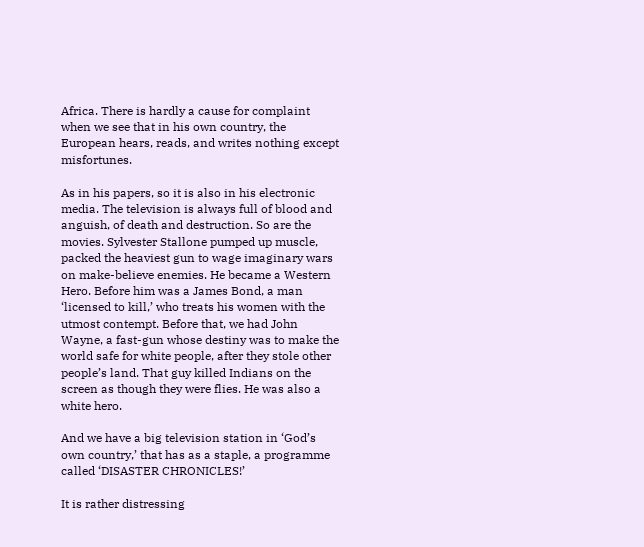Africa. There is hardly a cause for complaint when we see that in his own country, the European hears, reads, and writes nothing except misfortunes.

As in his papers, so it is also in his electronic media. The television is always full of blood and anguish, of death and destruction. So are the movies. Sylvester Stallone pumped up muscle, packed the heaviest gun to wage imaginary wars on make-believe enemies. He became a Western Hero. Before him was a James Bond, a man ‘licensed to kill,’ who treats his women with the utmost contempt. Before that, we had John Wayne, a fast-gun whose destiny was to make the world safe for white people, after they stole other people’s land. That guy killed Indians on the screen as though they were flies. He was also a white hero.

And we have a big television station in ‘God’s own country,’ that has as a staple, a programme called ‘DISASTER CHRONICLES!’

It is rather distressing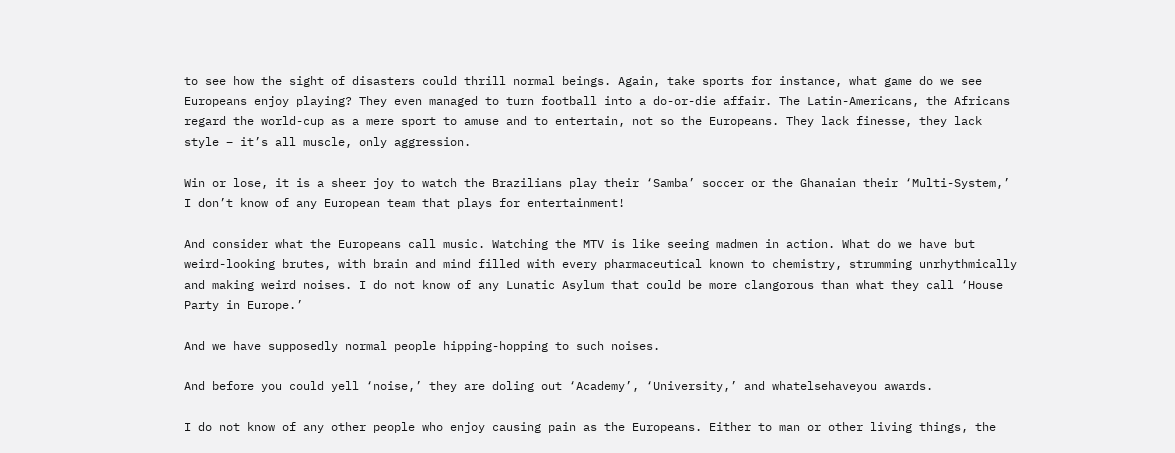to see how the sight of disasters could thrill normal beings. Again, take sports for instance, what game do we see Europeans enjoy playing? They even managed to turn football into a do-or-die affair. The Latin-Americans, the Africans regard the world-cup as a mere sport to amuse and to entertain, not so the Europeans. They lack finesse, they lack style – it’s all muscle, only aggression.

Win or lose, it is a sheer joy to watch the Brazilians play their ‘Samba’ soccer or the Ghanaian their ‘Multi-System,’ I don’t know of any European team that plays for entertainment!

And consider what the Europeans call music. Watching the MTV is like seeing madmen in action. What do we have but weird-looking brutes, with brain and mind filled with every pharmaceutical known to chemistry, strumming unrhythmically and making weird noises. I do not know of any Lunatic Asylum that could be more clangorous than what they call ‘House Party in Europe.’

And we have supposedly normal people hipping-hopping to such noises.

And before you could yell ‘noise,’ they are doling out ‘Academy’, ‘University,’ and whatelsehaveyou awards.

I do not know of any other people who enjoy causing pain as the Europeans. Either to man or other living things, the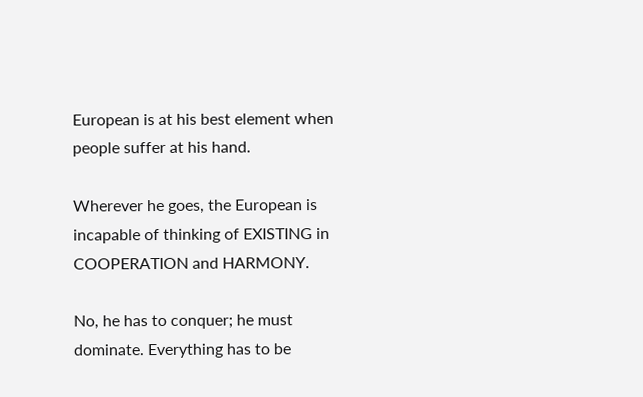European is at his best element when people suffer at his hand.

Wherever he goes, the European is incapable of thinking of EXISTING in COOPERATION and HARMONY.

No, he has to conquer; he must dominate. Everything has to be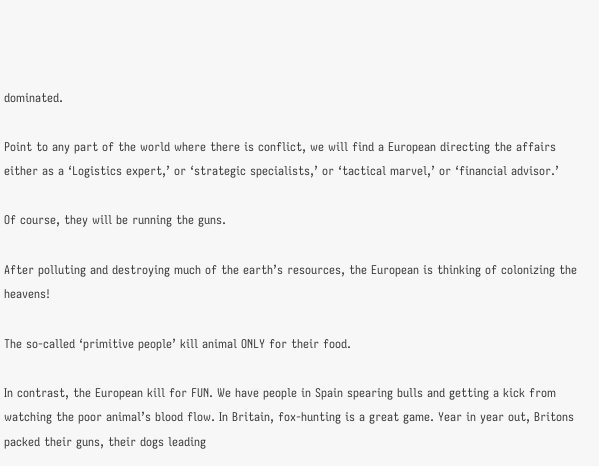dominated.

Point to any part of the world where there is conflict, we will find a European directing the affairs either as a ‘Logistics expert,’ or ‘strategic specialists,’ or ‘tactical marvel,’ or ‘financial advisor.’

Of course, they will be running the guns.

After polluting and destroying much of the earth’s resources, the European is thinking of colonizing the heavens!

The so-called ‘primitive people’ kill animal ONLY for their food.

In contrast, the European kill for FUN. We have people in Spain spearing bulls and getting a kick from watching the poor animal’s blood flow. In Britain, fox-hunting is a great game. Year in year out, Britons packed their guns, their dogs leading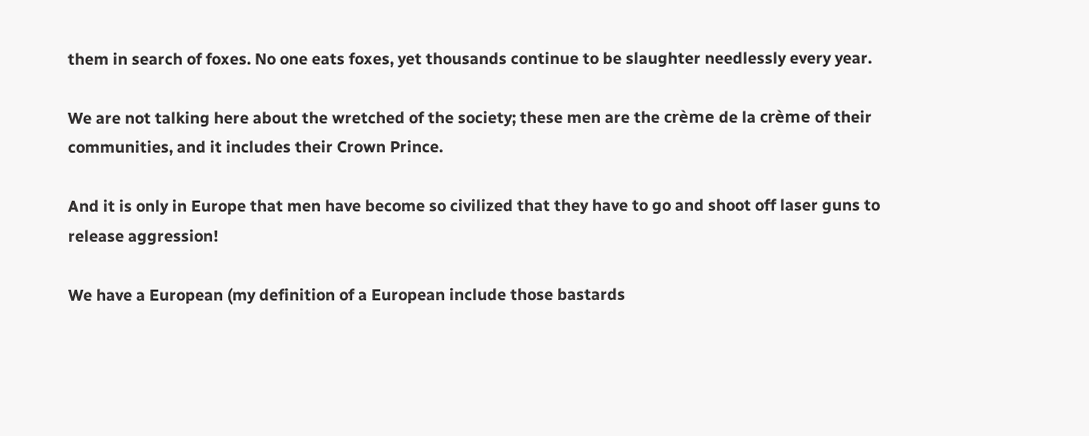them in search of foxes. No one eats foxes, yet thousands continue to be slaughter needlessly every year.

We are not talking here about the wretched of the society; these men are the crème de la crème of their communities, and it includes their Crown Prince.

And it is only in Europe that men have become so civilized that they have to go and shoot off laser guns to release aggression!

We have a European (my definition of a European include those bastards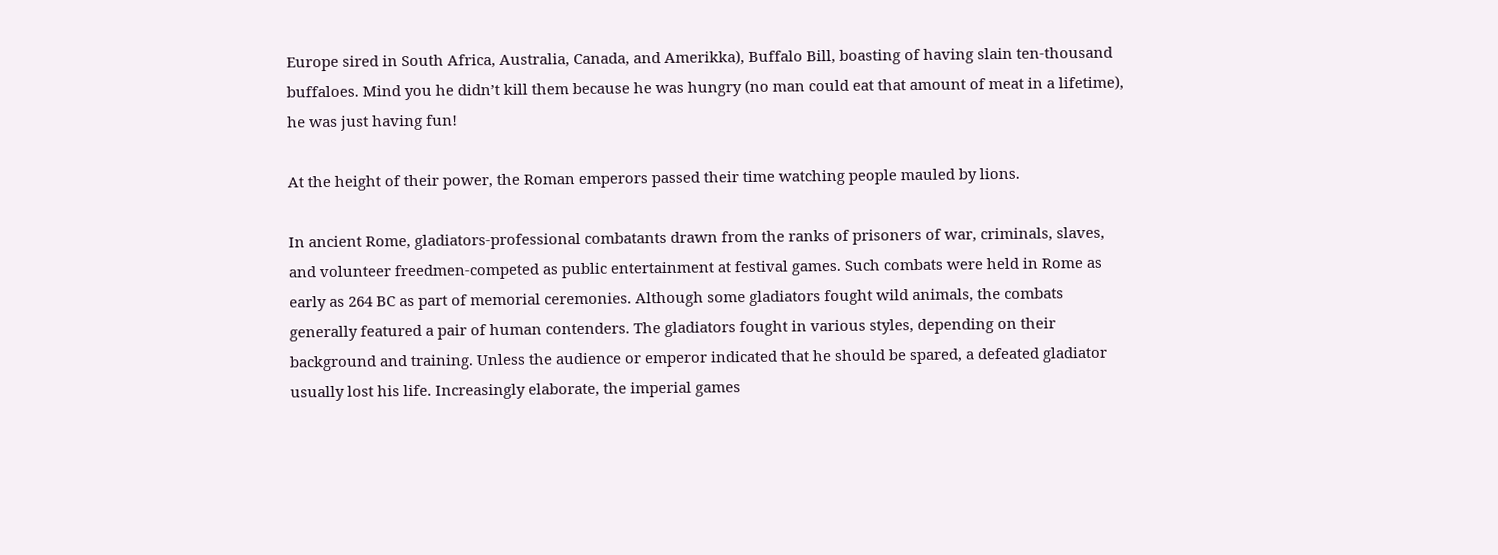Europe sired in South Africa, Australia, Canada, and Amerikka), Buffalo Bill, boasting of having slain ten-thousand buffaloes. Mind you he didn’t kill them because he was hungry (no man could eat that amount of meat in a lifetime), he was just having fun!

At the height of their power, the Roman emperors passed their time watching people mauled by lions.

In ancient Rome, gladiators-professional combatants drawn from the ranks of prisoners of war, criminals, slaves, and volunteer freedmen-competed as public entertainment at festival games. Such combats were held in Rome as early as 264 BC as part of memorial ceremonies. Although some gladiators fought wild animals, the combats generally featured a pair of human contenders. The gladiators fought in various styles, depending on their background and training. Unless the audience or emperor indicated that he should be spared, a defeated gladiator usually lost his life. Increasingly elaborate, the imperial games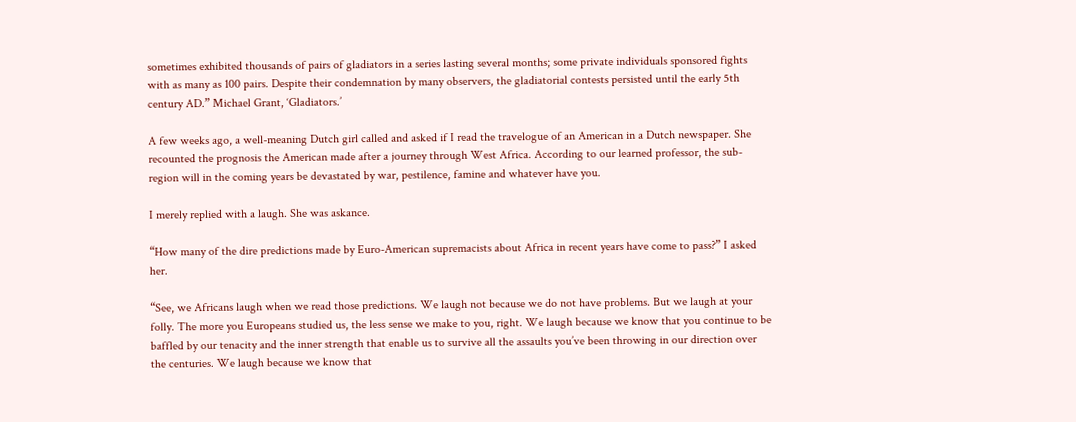sometimes exhibited thousands of pairs of gladiators in a series lasting several months; some private individuals sponsored fights with as many as 100 pairs. Despite their condemnation by many observers, the gladiatorial contests persisted until the early 5th century AD.” Michael Grant, ‘Gladiators.’

A few weeks ago, a well-meaning Dutch girl called and asked if I read the travelogue of an American in a Dutch newspaper. She recounted the prognosis the American made after a journey through West Africa. According to our learned professor, the sub-region will in the coming years be devastated by war, pestilence, famine and whatever have you.

I merely replied with a laugh. She was askance.

“How many of the dire predictions made by Euro-American supremacists about Africa in recent years have come to pass?” I asked her.

“See, we Africans laugh when we read those predictions. We laugh not because we do not have problems. But we laugh at your folly. The more you Europeans studied us, the less sense we make to you, right. We laugh because we know that you continue to be baffled by our tenacity and the inner strength that enable us to survive all the assaults you’ve been throwing in our direction over the centuries. We laugh because we know that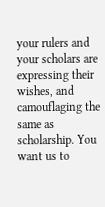your rulers and your scholars are expressing their wishes, and camouflaging the same as scholarship. You want us to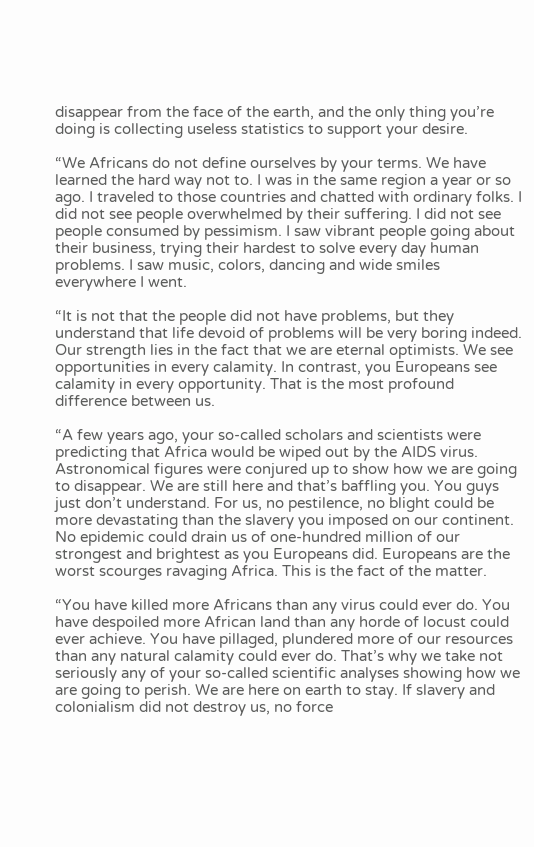disappear from the face of the earth, and the only thing you’re doing is collecting useless statistics to support your desire.

“We Africans do not define ourselves by your terms. We have learned the hard way not to. I was in the same region a year or so ago. I traveled to those countries and chatted with ordinary folks. I did not see people overwhelmed by their suffering. I did not see people consumed by pessimism. I saw vibrant people going about their business, trying their hardest to solve every day human problems. I saw music, colors, dancing and wide smiles everywhere I went.

“It is not that the people did not have problems, but they understand that life devoid of problems will be very boring indeed. Our strength lies in the fact that we are eternal optimists. We see opportunities in every calamity. In contrast, you Europeans see calamity in every opportunity. That is the most profound difference between us.

“A few years ago, your so-called scholars and scientists were predicting that Africa would be wiped out by the AIDS virus. Astronomical figures were conjured up to show how we are going to disappear. We are still here and that’s baffling you. You guys just don’t understand. For us, no pestilence, no blight could be more devastating than the slavery you imposed on our continent. No epidemic could drain us of one-hundred million of our strongest and brightest as you Europeans did. Europeans are the worst scourges ravaging Africa. This is the fact of the matter.

“You have killed more Africans than any virus could ever do. You have despoiled more African land than any horde of locust could ever achieve. You have pillaged, plundered more of our resources than any natural calamity could ever do. That’s why we take not seriously any of your so-called scientific analyses showing how we are going to perish. We are here on earth to stay. If slavery and colonialism did not destroy us, no force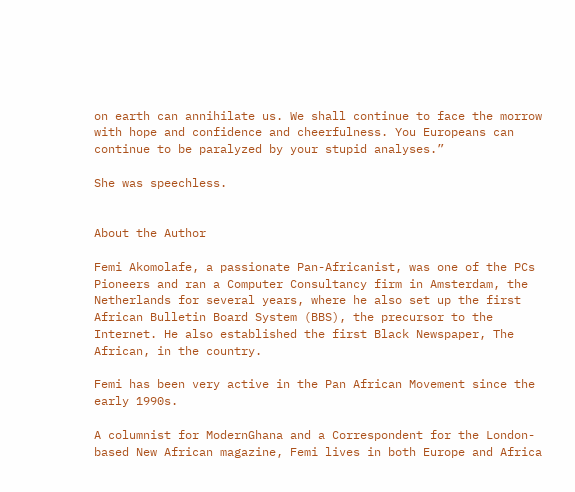on earth can annihilate us. We shall continue to face the morrow with hope and confidence and cheerfulness. You Europeans can continue to be paralyzed by your stupid analyses.”

She was speechless.


About the Author

Femi Akomolafe, a passionate Pan-Africanist, was one of the PCs Pioneers and ran a Computer Consultancy firm in Amsterdam, the Netherlands for several years, where he also set up the first African Bulletin Board System (BBS), the precursor to the Internet. He also established the first Black Newspaper, The African, in the country.

Femi has been very active in the Pan African Movement since the early 1990s.

A columnist for ModernGhana and a Correspondent for the London-based New African magazine, Femi lives in both Europe and Africa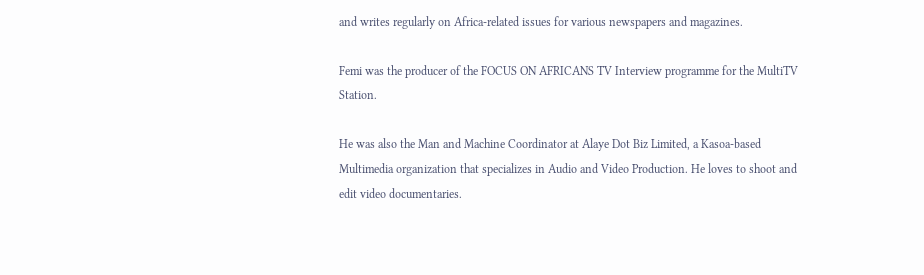and writes regularly on Africa-related issues for various newspapers and magazines.

Femi was the producer of the FOCUS ON AFRICANS TV Interview programme for the MultiTV Station.

He was also the Man and Machine Coordinator at Alaye Dot Biz Limited, a Kasoa-based Multimedia organization that specializes in Audio and Video Production. He loves to shoot and edit video documentaries.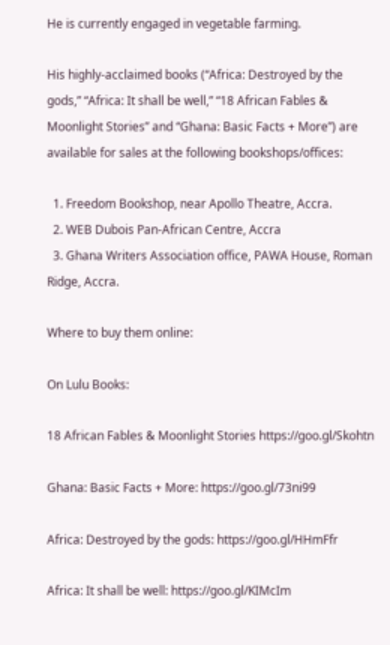He is currently engaged in vegetable farming.

His highly-acclaimed books (“Africa: Destroyed by the gods,” “Africa: It shall be well,” “18 African Fables & Moonlight Stories” and “Ghana: Basic Facts + More”) are available for sales at the following bookshops/offices:

  1. Freedom Bookshop, near Apollo Theatre, Accra.
  2. WEB Dubois Pan-African Centre, Accra
  3. Ghana Writers Association office, PAWA House, Roman Ridge, Accra.

Where to buy them online:

On Lulu Books:

18 African Fables & Moonlight Stories https://goo.gl/Skohtn

Ghana: Basic Facts + More: https://goo.gl/73ni99

Africa: Destroyed by the gods: https://goo.gl/HHmFfr

Africa: It shall be well: https://goo.gl/KIMcIm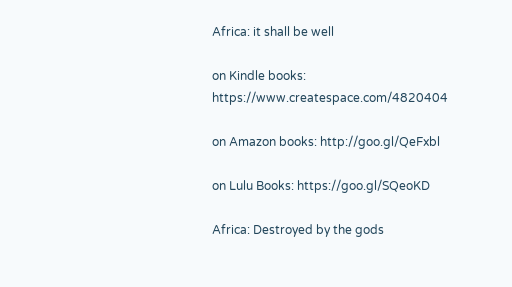Africa: it shall be well

on Kindle books: https://www.createspace.com/4820404

on Amazon books: http://goo.gl/QeFxbl

on Lulu Books: https://goo.gl/SQeoKD

Africa: Destroyed by the gods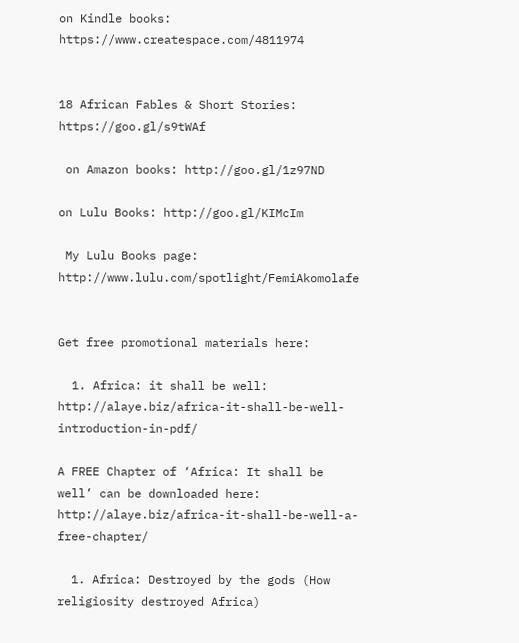on Kindle books: https://www.createspace.com/4811974


18 African Fables & Short Stories: https://goo.gl/s9tWAf

 on Amazon books: http://goo.gl/1z97ND

on Lulu Books: http://goo.gl/KIMcIm

 My Lulu Books page: http://www.lulu.com/spotlight/FemiAkomolafe


Get free promotional materials here:

  1. Africa: it shall be well: http://alaye.biz/africa-it-shall-be-well-introduction-in-pdf/

A FREE Chapter of ‘Africa: It shall be well’ can be downloaded here: http://alaye.biz/africa-it-shall-be-well-a-free-chapter/

  1. Africa: Destroyed by the gods (How religiosity destroyed Africa)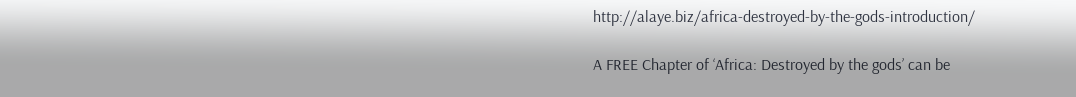http://alaye.biz/africa-destroyed-by-the-gods-introduction/

A FREE Chapter of ‘Africa: Destroyed by the gods’ can be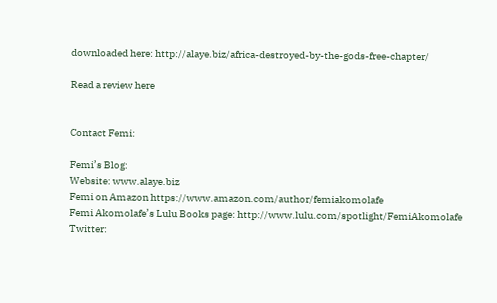downloaded here: http://alaye.biz/africa-destroyed-by-the-gods-free-chapter/

Read a review here


Contact Femi:

Femi’s Blog:
Website: www.alaye.biz
Femi on Amazon https://www.amazon.com/author/femiakomolafe
Femi Akomolafe’s Lulu Books page: http://www.lulu.com/spotlight/FemiAkomolafe
Twitter: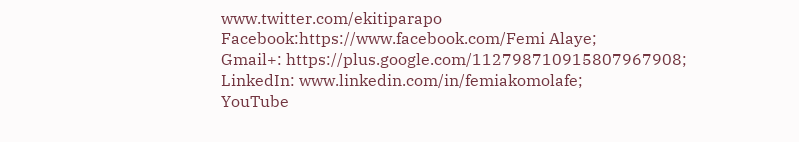www.twitter.com/ekitiparapo
Facebook:https://www.facebook.com/Femi Alaye;
Gmail+: https://plus.google.com/112798710915807967908;
LinkedIn: www.linkedin.com/in/femiakomolafe;
YouTube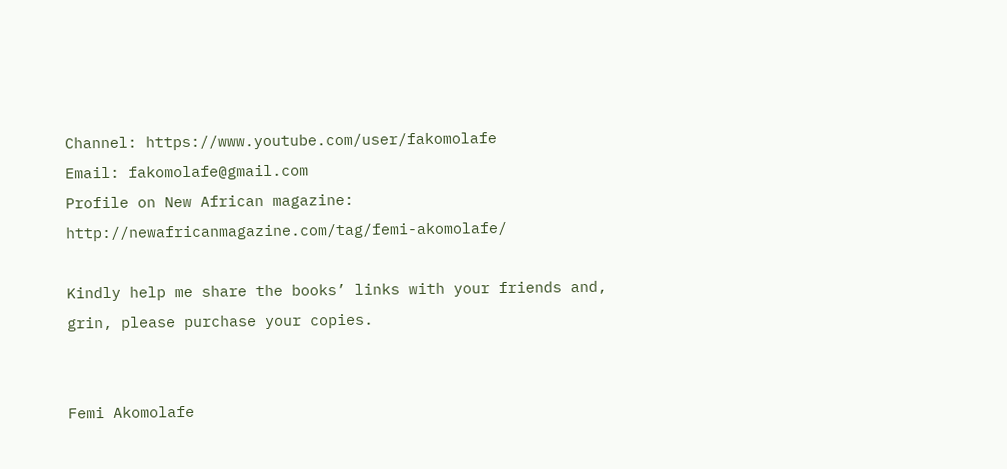Channel: https://www.youtube.com/user/fakomolafe
Email: fakomolafe@gmail.com
Profile on New African magazine: http://newafricanmagazine.com/tag/femi-akomolafe/

Kindly help me share the books’ links with your friends and, grin, please purchase your copies.


Femi Akomolafe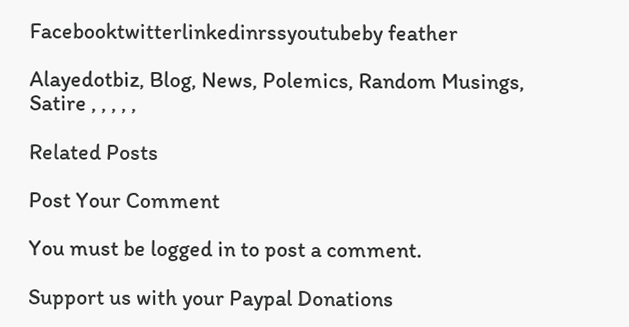Facebooktwitterlinkedinrssyoutubeby feather

Alayedotbiz, Blog, News, Polemics, Random Musings, Satire , , , , ,

Related Posts

Post Your Comment

You must be logged in to post a comment.

Support us with your Paypal Donations